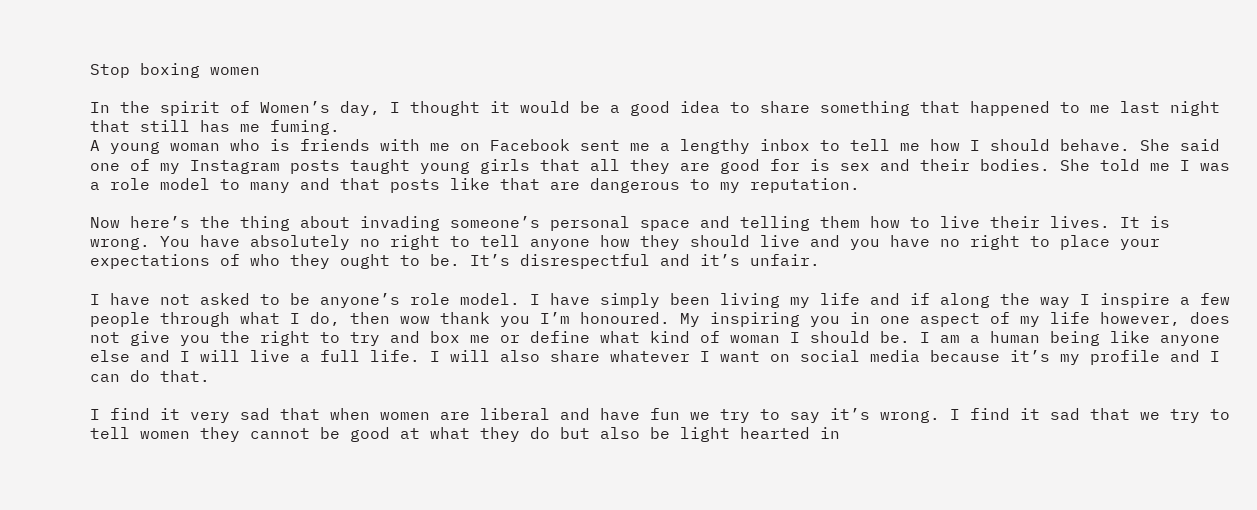Stop boxing women

In the spirit of Women’s day, I thought it would be a good idea to share something that happened to me last night that still has me fuming.
A young woman who is friends with me on Facebook sent me a lengthy inbox to tell me how I should behave. She said one of my Instagram posts taught young girls that all they are good for is sex and their bodies. She told me I was a role model to many and that posts like that are dangerous to my reputation.

Now here’s the thing about invading someone’s personal space and telling them how to live their lives. It is wrong. You have absolutely no right to tell anyone how they should live and you have no right to place your expectations of who they ought to be. It’s disrespectful and it’s unfair.

I have not asked to be anyone’s role model. I have simply been living my life and if along the way I inspire a few people through what I do, then wow thank you I’m honoured. My inspiring you in one aspect of my life however, does not give you the right to try and box me or define what kind of woman I should be. I am a human being like anyone else and I will live a full life. I will also share whatever I want on social media because it’s my profile and I can do that.

I find it very sad that when women are liberal and have fun we try to say it’s wrong. I find it sad that we try to tell women they cannot be good at what they do but also be light hearted in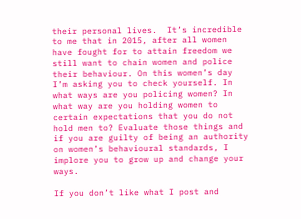their personal lives.  It’s incredible to me that in 2015, after all women have fought for to attain freedom we still want to chain women and police their behaviour. On this women’s day I’m asking you to check yourself. In what ways are you policing women? In what way are you holding women to certain expectations that you do not hold men to? Evaluate those things and if you are guilty of being an authority on women’s behavioural standards, I implore you to grow up and change your ways.

If you don’t like what I post and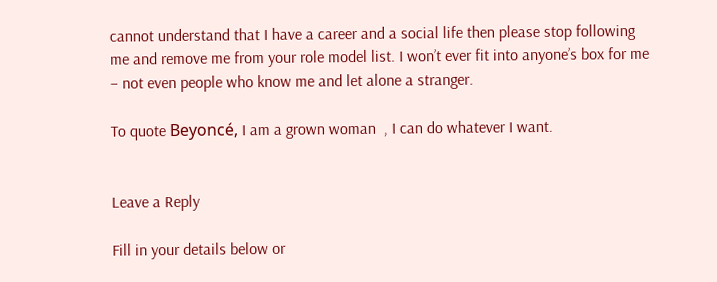cannot understand that I have a career and a social life then please stop following me and remove me from your role model list. I won’t ever fit into anyone’s box for me – not even people who know me and let alone a stranger.

To quote Beyoncé, I am a grown woman  , I can do whatever I want.


Leave a Reply

Fill in your details below or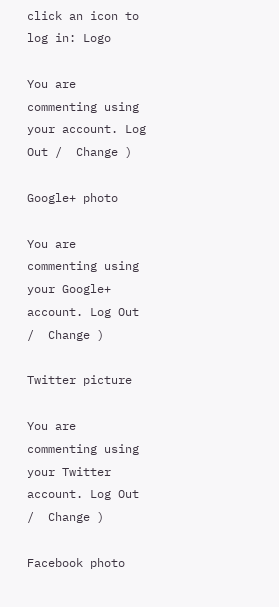click an icon to log in: Logo

You are commenting using your account. Log Out /  Change )

Google+ photo

You are commenting using your Google+ account. Log Out /  Change )

Twitter picture

You are commenting using your Twitter account. Log Out /  Change )

Facebook photo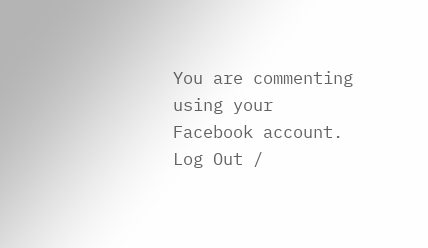You are commenting using your Facebook account. Log Out /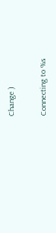Change )


Connecting to %s